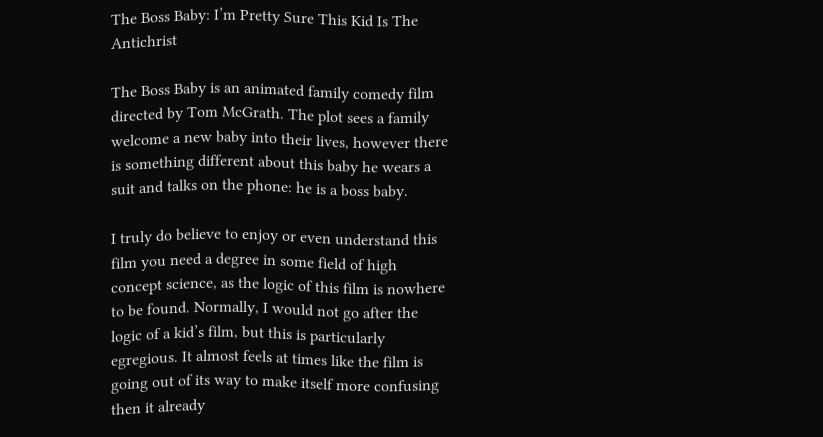The Boss Baby: I’m Pretty Sure This Kid Is The Antichrist

The Boss Baby is an animated family comedy film directed by Tom McGrath. The plot sees a family welcome a new baby into their lives, however there is something different about this baby he wears a suit and talks on the phone: he is a boss baby.

I truly do believe to enjoy or even understand this film you need a degree in some field of high concept science, as the logic of this film is nowhere to be found. Normally, I would not go after the logic of a kid’s film, but this is particularly egregious. It almost feels at times like the film is going out of its way to make itself more confusing then it already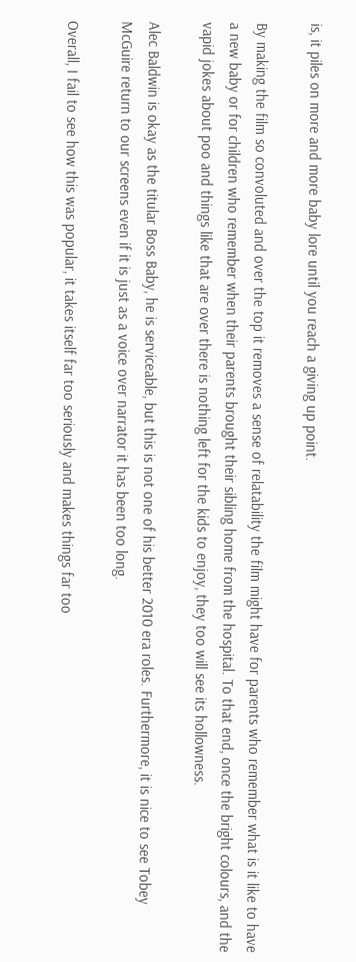is, it piles on more and more baby lore until you reach a giving up point.

By making the film so convoluted and over the top it removes a sense of relatability the film might have for parents who remember what is it like to have a new baby or for children who remember when their parents brought their sibling home from the hospital. To that end, once the bright colours, and the vapid jokes about poo and things like that are over there is nothing left for the kids to enjoy, they too will see its hollowness.

Alec Baldwin is okay as the titular Boss Baby, he is serviceable, but this is not one of his better 2010 era roles. Furthermore, it is nice to see Tobey McGuire return to our screens even if it is just as a voice over narrator it has been too long.

Overall, I fail to see how this was popular, it takes itself far too seriously and makes things far too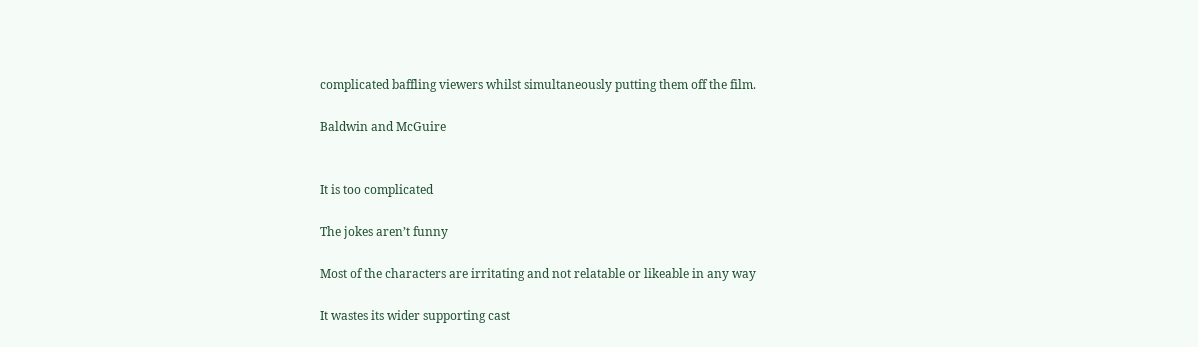complicated baffling viewers whilst simultaneously putting them off the film.

Baldwin and McGuire


It is too complicated

The jokes aren’t funny

Most of the characters are irritating and not relatable or likeable in any way

It wastes its wider supporting cast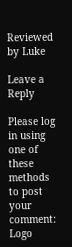Reviewed by Luke

Leave a Reply

Please log in using one of these methods to post your comment: Logo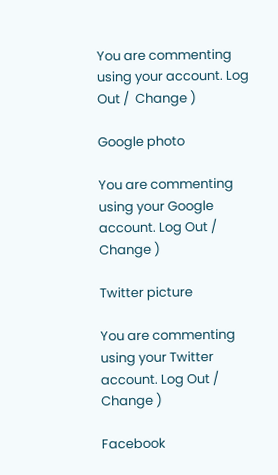You are commenting using your account. Log Out /  Change )

Google photo

You are commenting using your Google account. Log Out /  Change )

Twitter picture

You are commenting using your Twitter account. Log Out /  Change )

Facebook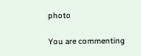photo

You are commenting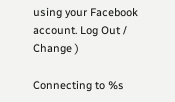using your Facebook account. Log Out /  Change )

Connecting to %s